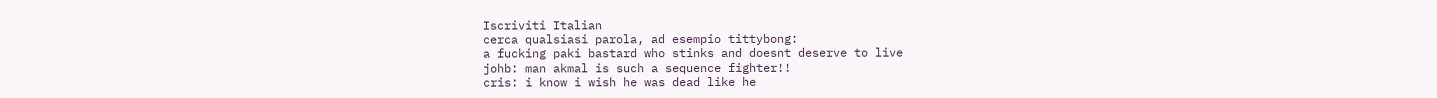Iscriviti Italian
cerca qualsiasi parola, ad esempio tittybong:
a fucking paki bastard who stinks and doesnt deserve to live
johb: man akmal is such a sequence fighter!!
cris: i know i wish he was dead like he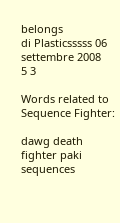belongs
di Plasticsssss 06 settembre 2008
5 3

Words related to Sequence Fighter:

dawg death fighter paki sequences